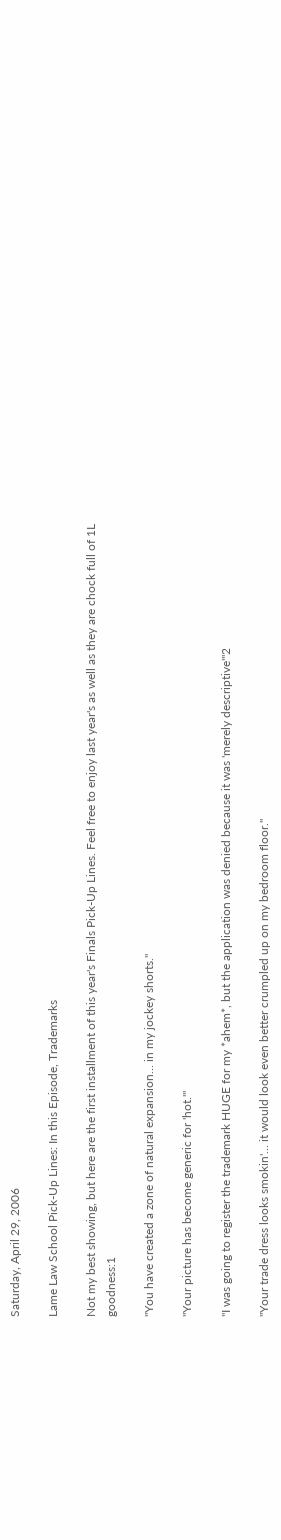Saturday, April 29, 2006

Lame Law School Pick-Up Lines: In this Episode, Trademarks

Not my best showing, but here are the first installment of this year's Finals Pick-Up Lines. Feel free to enjoy last year's as well as they are chock full of 1L goodness:1

"You have created a zone of natural expansion... in my jockey shorts."

"Your picture has become generic for 'hot.'"

"I was going to register the trademark HUGE for my *ahem*, but the application was denied because it was 'merely descriptive'"2

"Your trade dress looks smokin'... it would look even better crumpled up on my bedroom floor."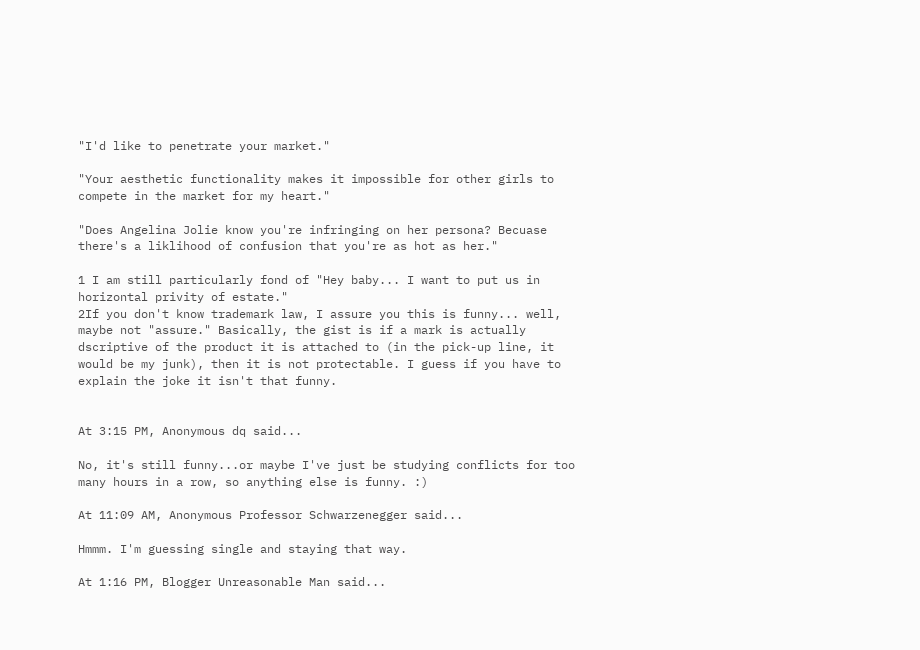"I'd like to penetrate your market."

"Your aesthetic functionality makes it impossible for other girls to compete in the market for my heart."

"Does Angelina Jolie know you're infringing on her persona? Becuase there's a liklihood of confusion that you're as hot as her."

1 I am still particularly fond of "Hey baby... I want to put us in horizontal privity of estate."
2If you don't know trademark law, I assure you this is funny... well, maybe not "assure." Basically, the gist is if a mark is actually dscriptive of the product it is attached to (in the pick-up line, it would be my junk), then it is not protectable. I guess if you have to explain the joke it isn't that funny.


At 3:15 PM, Anonymous dq said...

No, it's still funny...or maybe I've just be studying conflicts for too many hours in a row, so anything else is funny. :)

At 11:09 AM, Anonymous Professor Schwarzenegger said...

Hmmm. I'm guessing single and staying that way.

At 1:16 PM, Blogger Unreasonable Man said...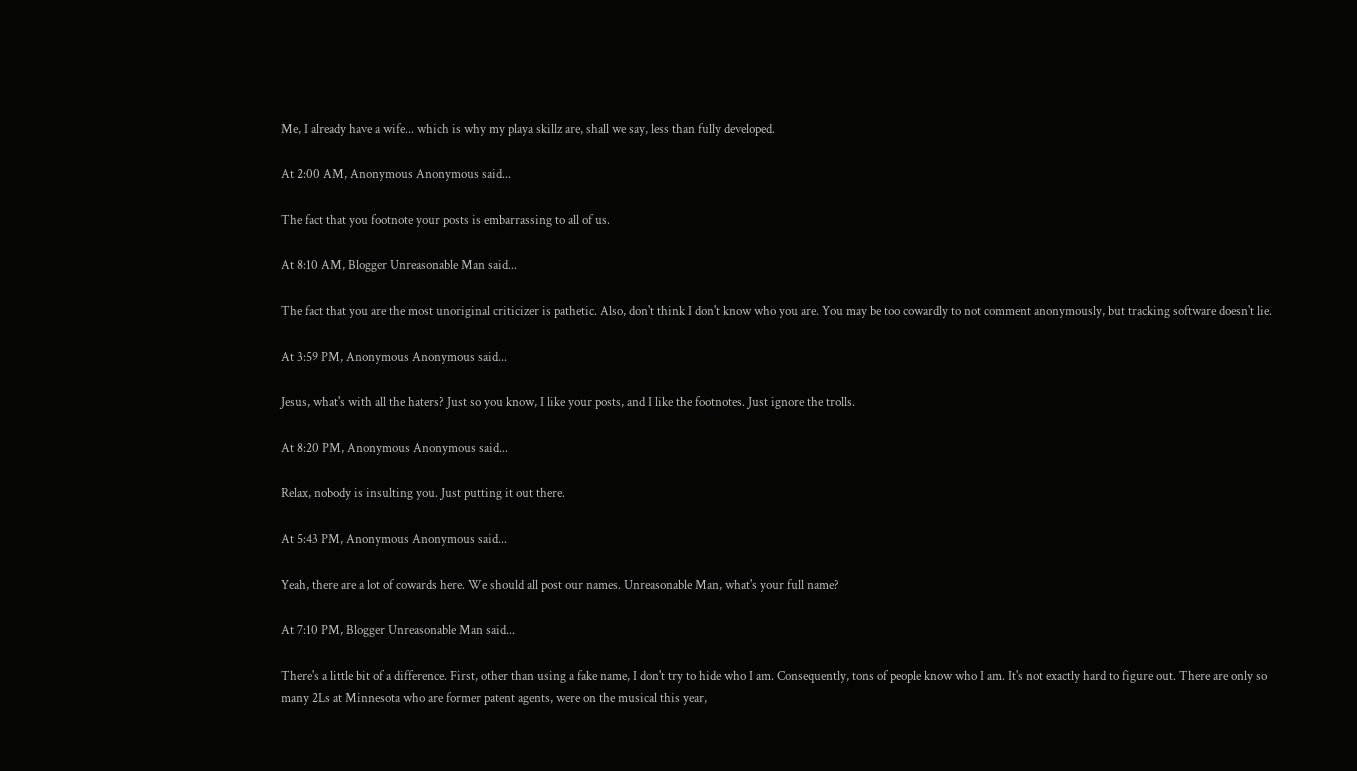Me, I already have a wife... which is why my playa skillz are, shall we say, less than fully developed.

At 2:00 AM, Anonymous Anonymous said...

The fact that you footnote your posts is embarrassing to all of us.

At 8:10 AM, Blogger Unreasonable Man said...

The fact that you are the most unoriginal criticizer is pathetic. Also, don't think I don't know who you are. You may be too cowardly to not comment anonymously, but tracking software doesn't lie.

At 3:59 PM, Anonymous Anonymous said...

Jesus, what's with all the haters? Just so you know, I like your posts, and I like the footnotes. Just ignore the trolls.

At 8:20 PM, Anonymous Anonymous said...

Relax, nobody is insulting you. Just putting it out there.

At 5:43 PM, Anonymous Anonymous said...

Yeah, there are a lot of cowards here. We should all post our names. Unreasonable Man, what's your full name?

At 7:10 PM, Blogger Unreasonable Man said...

There's a little bit of a difference. First, other than using a fake name, I don't try to hide who I am. Consequently, tons of people know who I am. It's not exactly hard to figure out. There are only so many 2Ls at Minnesota who are former patent agents, were on the musical this year,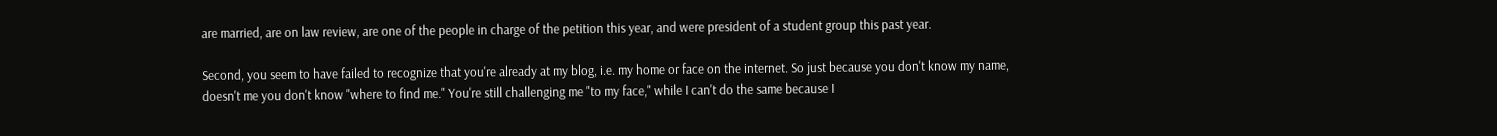are married, are on law review, are one of the people in charge of the petition this year, and were president of a student group this past year.

Second, you seem to have failed to recognize that you're already at my blog, i.e. my home or face on the internet. So just because you don't know my name, doesn't me you don't know "where to find me." You're still challenging me "to my face," while I can't do the same because I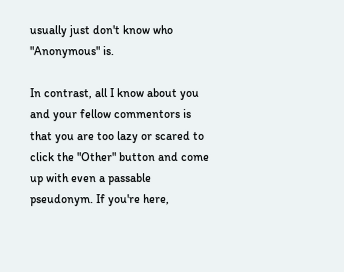usually just don't know who "Anonymous" is.

In contrast, all I know about you and your fellow commentors is that you are too lazy or scared to click the "Other" button and come up with even a passable pseudonym. If you're here,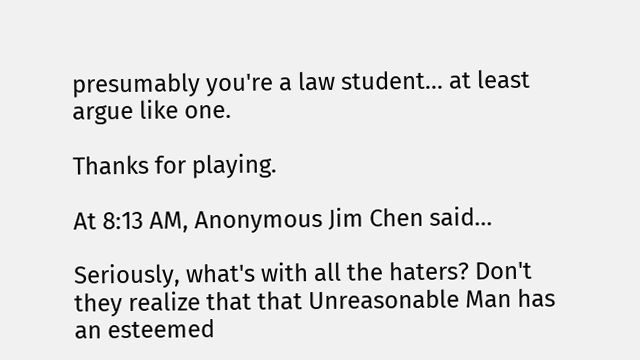presumably you're a law student... at least argue like one.

Thanks for playing.

At 8:13 AM, Anonymous Jim Chen said...

Seriously, what's with all the haters? Don't they realize that that Unreasonable Man has an esteemed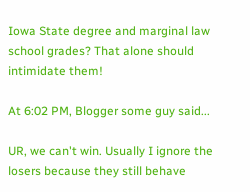Iowa State degree and marginal law school grades? That alone should intimidate them!

At 6:02 PM, Blogger some guy said...

UR, we can't win. Usually I ignore the losers because they still behave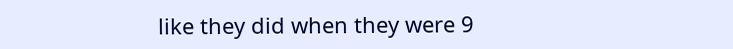like they did when they were 9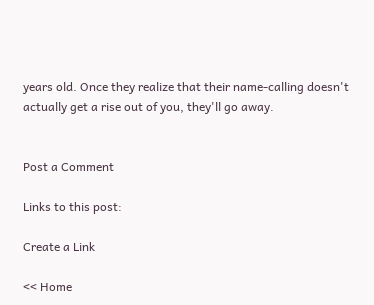years old. Once they realize that their name-calling doesn't actually get a rise out of you, they'll go away.


Post a Comment

Links to this post:

Create a Link

<< Home